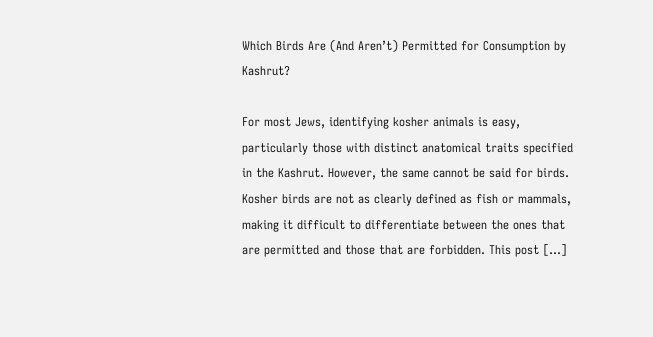Which Birds Are (And Aren’t) Permitted for Consumption by Kashrut?

For most Jews, identifying kosher animals is easy, particularly those with distinct anatomical traits specified in the Kashrut. However, the same cannot be said for birds.  Kosher birds are not as clearly defined as fish or mammals, making it difficult to differentiate between the ones that are permitted and those that are forbidden. This post […]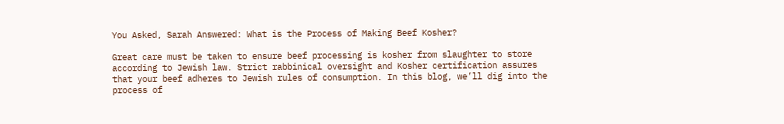You Asked, Sarah Answered: What is the Process of Making Beef Kosher?

Great care must be taken to ensure beef processing is kosher from slaughter to store according to Jewish law. Strict rabbinical oversight and Kosher certification assures that your beef adheres to Jewish rules of consumption. In this blog, we’ll dig into the process of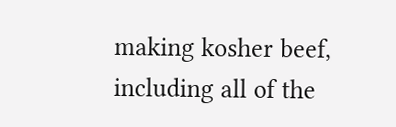making kosher beef, including all of the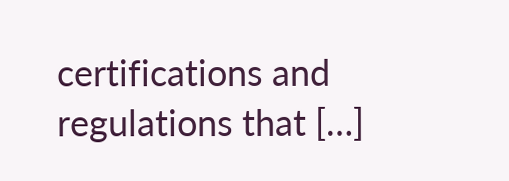certifications and regulations that […]